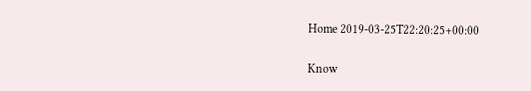Home 2019-03-25T22:20:25+00:00

Know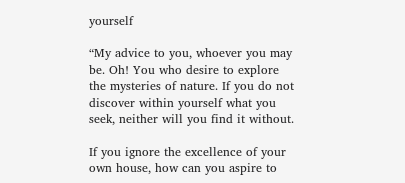yourself

“My advice to you, whoever you may be. Oh! You who desire to explore the mysteries of nature. If you do not discover within yourself what you seek, neither will you find it without.

If you ignore the excellence of your own house, how can you aspire to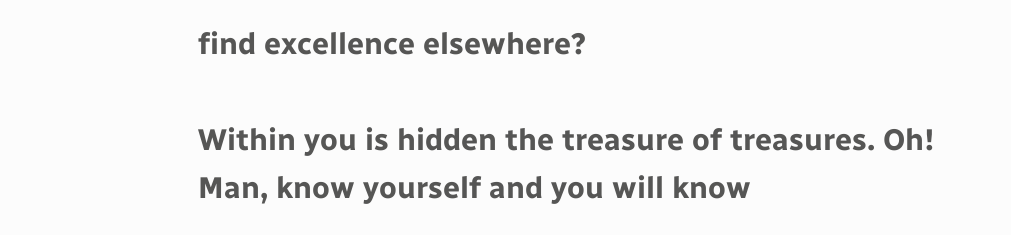find excellence elsewhere?

Within you is hidden the treasure of treasures. Oh! Man, know yourself and you will know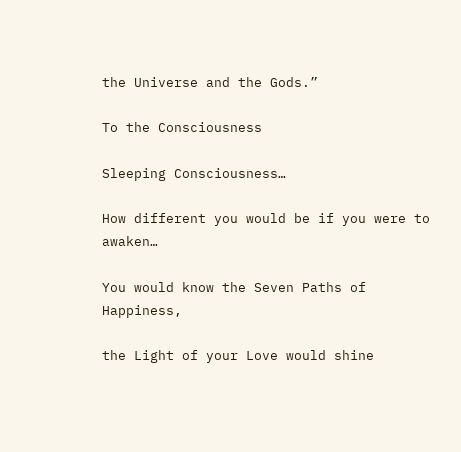the Universe and the Gods.”

To the Consciousness

Sleeping Consciousness…

How different you would be if you were to awaken…

You would know the Seven Paths of Happiness,

the Light of your Love would shine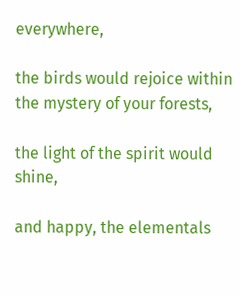everywhere,

the birds would rejoice within the mystery of your forests,

the light of the spirit would shine,

and happy, the elementals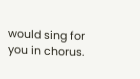would sing for you in chorus.